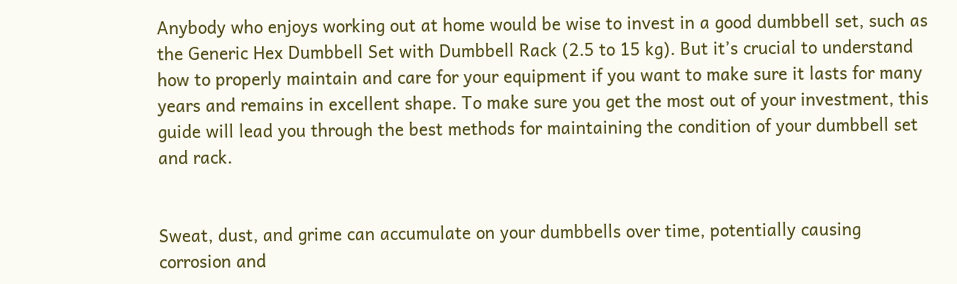Anybody who enjoys working out at home would be wise to invest in a good dumbbell set, such as the Generic Hex Dumbbell Set with Dumbbell Rack (2.5 to 15 kg). But it’s crucial to understand how to properly maintain and care for your equipment if you want to make sure it lasts for many years and remains in excellent shape. To make sure you get the most out of your investment, this guide will lead you through the best methods for maintaining the condition of your dumbbell set and rack.


Sweat, dust, and grime can accumulate on your dumbbells over time, potentially causing corrosion and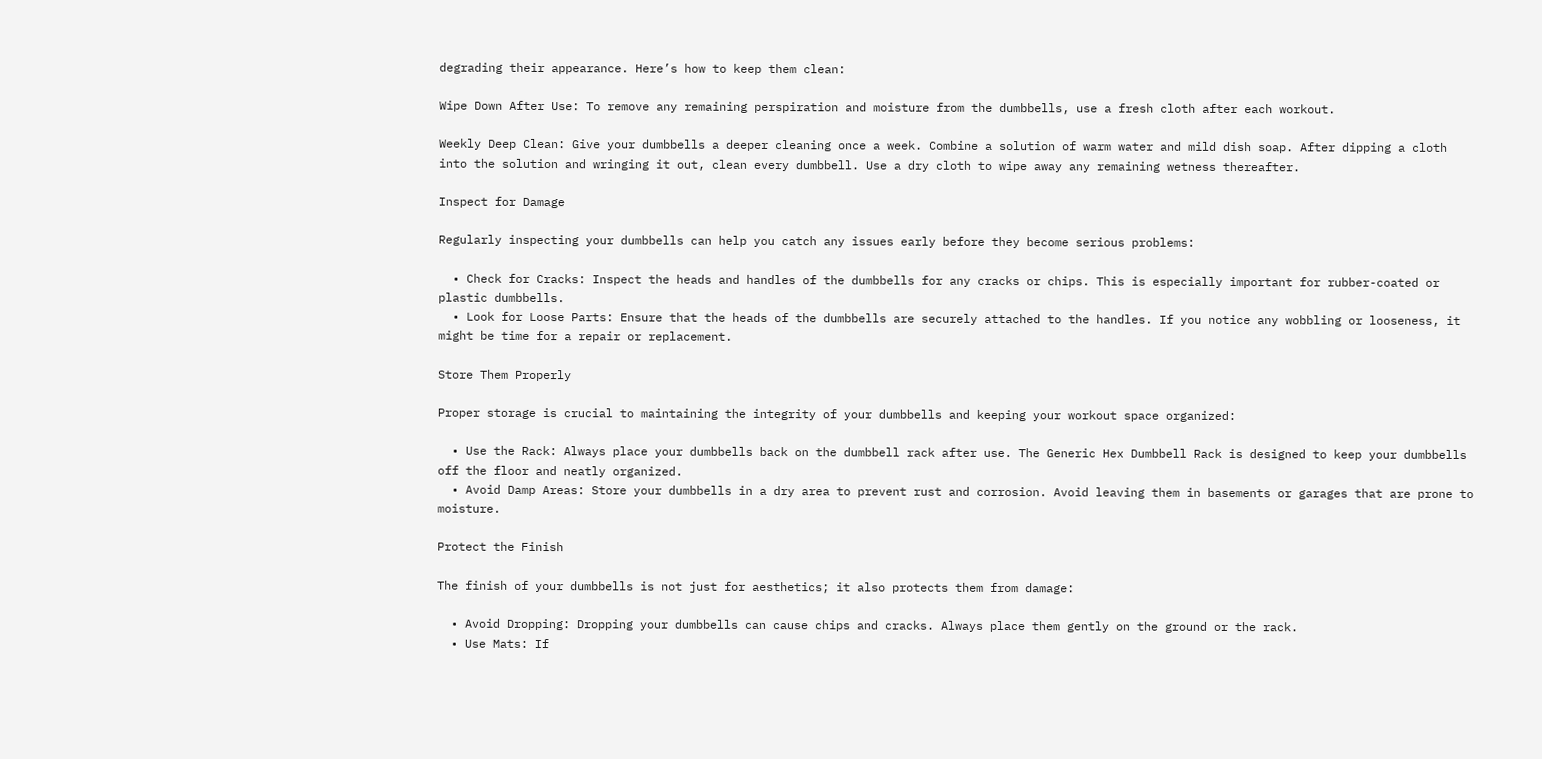degrading their appearance. Here’s how to keep them clean:

Wipe Down After Use: To remove any remaining perspiration and moisture from the dumbbells, use a fresh cloth after each workout.

Weekly Deep Clean: Give your dumbbells a deeper cleaning once a week. Combine a solution of warm water and mild dish soap. After dipping a cloth into the solution and wringing it out, clean every dumbbell. Use a dry cloth to wipe away any remaining wetness thereafter.

Inspect for Damage

Regularly inspecting your dumbbells can help you catch any issues early before they become serious problems:

  • Check for Cracks: Inspect the heads and handles of the dumbbells for any cracks or chips. This is especially important for rubber-coated or plastic dumbbells.
  • Look for Loose Parts: Ensure that the heads of the dumbbells are securely attached to the handles. If you notice any wobbling or looseness, it might be time for a repair or replacement.

Store Them Properly

Proper storage is crucial to maintaining the integrity of your dumbbells and keeping your workout space organized:

  • Use the Rack: Always place your dumbbells back on the dumbbell rack after use. The Generic Hex Dumbbell Rack is designed to keep your dumbbells off the floor and neatly organized.
  • Avoid Damp Areas: Store your dumbbells in a dry area to prevent rust and corrosion. Avoid leaving them in basements or garages that are prone to moisture.

Protect the Finish

The finish of your dumbbells is not just for aesthetics; it also protects them from damage:

  • Avoid Dropping: Dropping your dumbbells can cause chips and cracks. Always place them gently on the ground or the rack.
  • Use Mats: If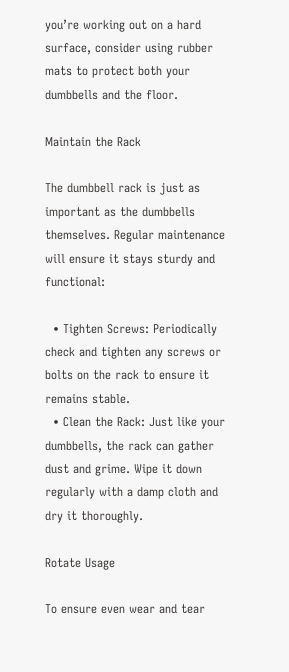you’re working out on a hard surface, consider using rubber mats to protect both your dumbbells and the floor.

Maintain the Rack

The dumbbell rack is just as important as the dumbbells themselves. Regular maintenance will ensure it stays sturdy and functional:

  • Tighten Screws: Periodically check and tighten any screws or bolts on the rack to ensure it remains stable.
  • Clean the Rack: Just like your dumbbells, the rack can gather dust and grime. Wipe it down regularly with a damp cloth and dry it thoroughly.

Rotate Usage

To ensure even wear and tear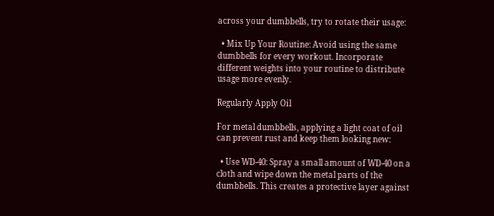across your dumbbells, try to rotate their usage:

  • Mix Up Your Routine: Avoid using the same dumbbells for every workout. Incorporate different weights into your routine to distribute usage more evenly.

Regularly Apply Oil

For metal dumbbells, applying a light coat of oil can prevent rust and keep them looking new:

  • Use WD-40: Spray a small amount of WD-40 on a cloth and wipe down the metal parts of the dumbbells. This creates a protective layer against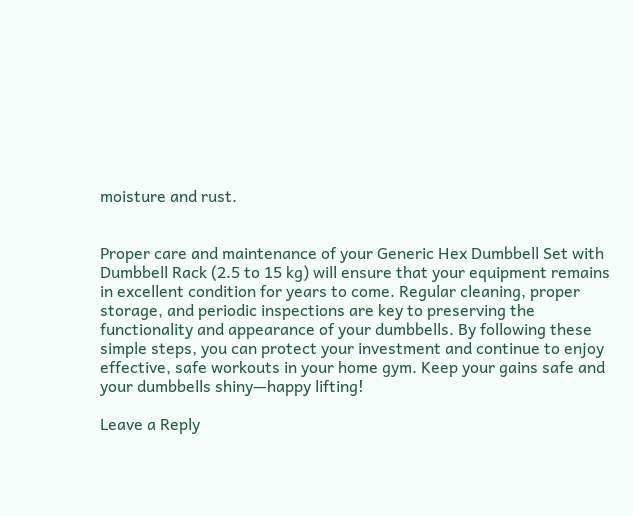moisture and rust.


Proper care and maintenance of your Generic Hex Dumbbell Set with Dumbbell Rack (2.5 to 15 kg) will ensure that your equipment remains in excellent condition for years to come. Regular cleaning, proper storage, and periodic inspections are key to preserving the functionality and appearance of your dumbbells. By following these simple steps, you can protect your investment and continue to enjoy effective, safe workouts in your home gym. Keep your gains safe and your dumbbells shiny—happy lifting!

Leave a Reply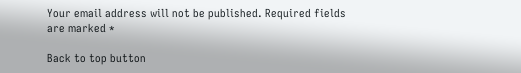Your email address will not be published. Required fields are marked *

Back to top button